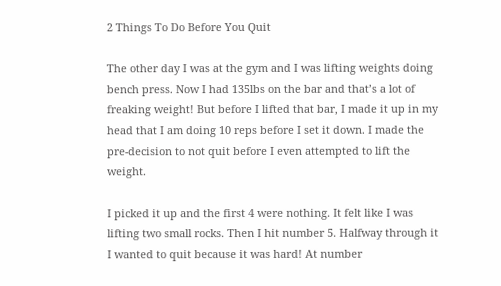2 Things To Do Before You Quit

The other day I was at the gym and I was lifting weights doing bench press. Now I had 135lbs on the bar and that’s a lot of freaking weight! But before I lifted that bar, I made it up in my head that I am doing 10 reps before I set it down. I made the pre-decision to not quit before I even attempted to lift the weight.

I picked it up and the first 4 were nothing. It felt like I was lifting two small rocks. Then I hit number 5. Halfway through it I wanted to quit because it was hard! At number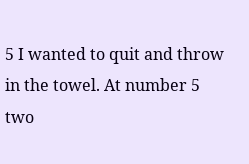5 I wanted to quit and throw in the towel. At number 5 two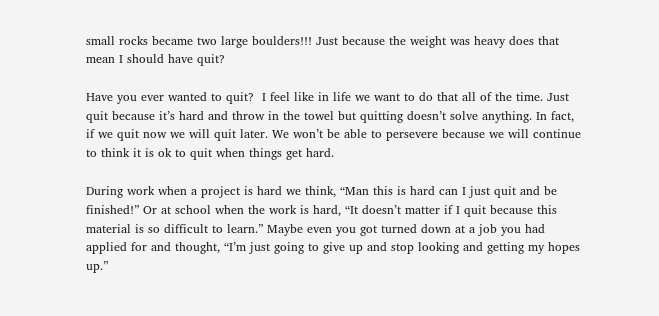small rocks became two large boulders!!! Just because the weight was heavy does that mean I should have quit?

Have you ever wanted to quit?  I feel like in life we want to do that all of the time. Just quit because it’s hard and throw in the towel but quitting doesn’t solve anything. In fact, if we quit now we will quit later. We won’t be able to persevere because we will continue to think it is ok to quit when things get hard.

During work when a project is hard we think, “Man this is hard can I just quit and be finished!” Or at school when the work is hard, “It doesn’t matter if I quit because this material is so difficult to learn.” Maybe even you got turned down at a job you had applied for and thought, “I’m just going to give up and stop looking and getting my hopes up.”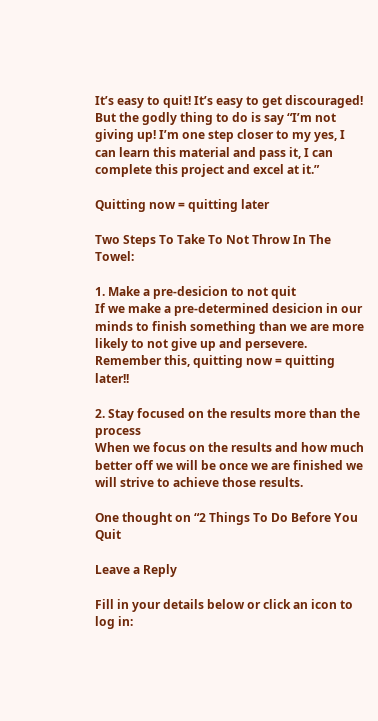It’s easy to quit! It’s easy to get discouraged! But the godly thing to do is say “I’m not giving up! I’m one step closer to my yes, I can learn this material and pass it, I can complete this project and excel at it.”

Quitting now = quitting later

Two Steps To Take To Not Throw In The Towel:

1. Make a pre-desicion to not quit
If we make a pre-determined desicion in our minds to finish something than we are more likely to not give up and persevere. Remember this, quitting now = quitting later!!

2. Stay focused on the results more than the process
When we focus on the results and how much better off we will be once we are finished we will strive to achieve those results.

One thought on “2 Things To Do Before You Quit

Leave a Reply

Fill in your details below or click an icon to log in: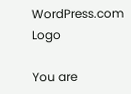WordPress.com Logo

You are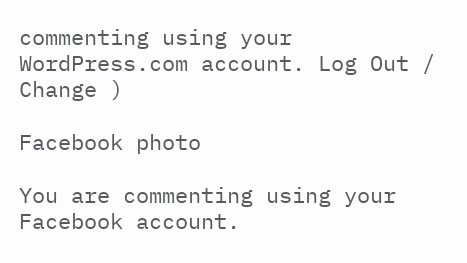commenting using your WordPress.com account. Log Out /  Change )

Facebook photo

You are commenting using your Facebook account.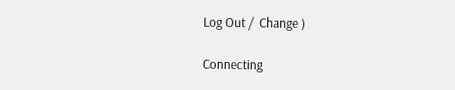Log Out /  Change )

Connecting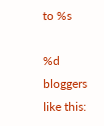to %s

%d bloggers like this: